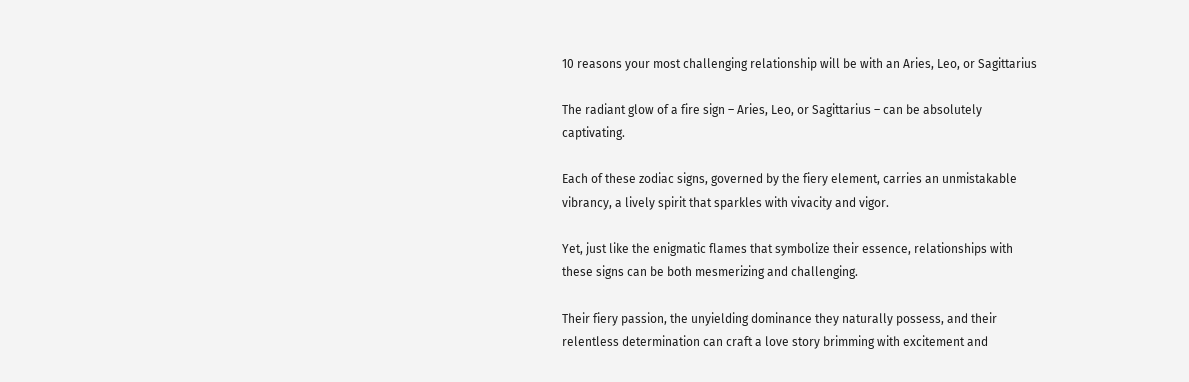10 reasons your most challenging relationship will be with an Aries, Leo, or Sagittarius

The radiant glow of a fire sign – Aries, Leo, or Sagittarius – can be absolutely captivating.

Each of these zodiac signs, governed by the fiery element, carries an unmistakable vibrancy, a lively spirit that sparkles with vivacity and vigor.

Yet, just like the enigmatic flames that symbolize their essence, relationships with these signs can be both mesmerizing and challenging.

Their fiery passion, the unyielding dominance they naturally possess, and their relentless determination can craft a love story brimming with excitement and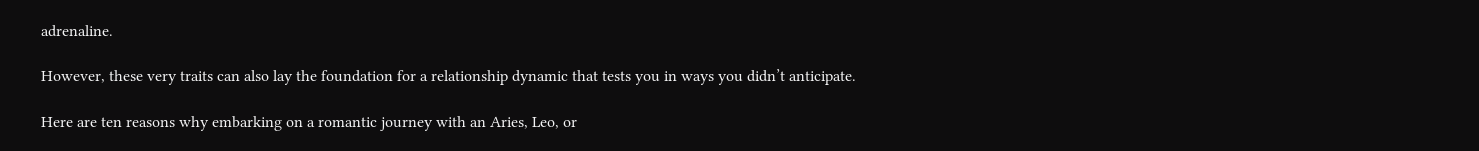adrenaline.

However, these very traits can also lay the foundation for a relationship dynamic that tests you in ways you didn’t anticipate.

Here are ten reasons why embarking on a romantic journey with an Aries, Leo, or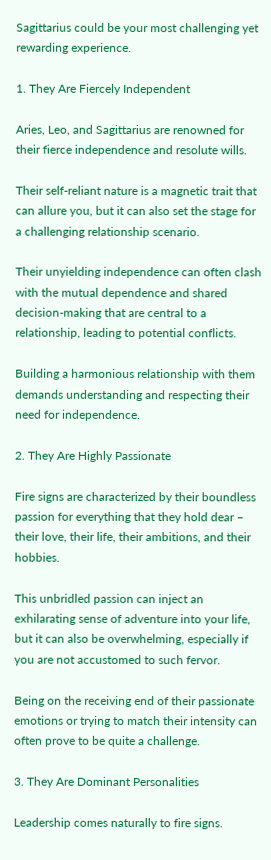Sagittarius could be your most challenging yet rewarding experience.

1. They Are Fiercely Independent

Aries, Leo, and Sagittarius are renowned for their fierce independence and resolute wills.

Their self-reliant nature is a magnetic trait that can allure you, but it can also set the stage for a challenging relationship scenario.

Their unyielding independence can often clash with the mutual dependence and shared decision-making that are central to a relationship, leading to potential conflicts.

Building a harmonious relationship with them demands understanding and respecting their need for independence.

2. They Are Highly Passionate

Fire signs are characterized by their boundless passion for everything that they hold dear – their love, their life, their ambitions, and their hobbies.

This unbridled passion can inject an exhilarating sense of adventure into your life, but it can also be overwhelming, especially if you are not accustomed to such fervor.

Being on the receiving end of their passionate emotions or trying to match their intensity can often prove to be quite a challenge.

3. They Are Dominant Personalities

Leadership comes naturally to fire signs.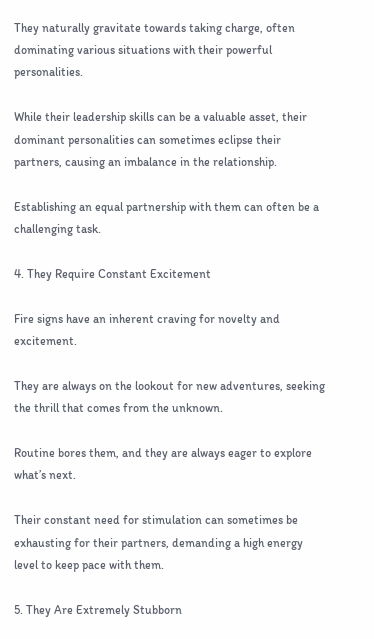They naturally gravitate towards taking charge, often dominating various situations with their powerful personalities.

While their leadership skills can be a valuable asset, their dominant personalities can sometimes eclipse their partners, causing an imbalance in the relationship.

Establishing an equal partnership with them can often be a challenging task.

4. They Require Constant Excitement

Fire signs have an inherent craving for novelty and excitement.

They are always on the lookout for new adventures, seeking the thrill that comes from the unknown.

Routine bores them, and they are always eager to explore what’s next.

Their constant need for stimulation can sometimes be exhausting for their partners, demanding a high energy level to keep pace with them.

5. They Are Extremely Stubborn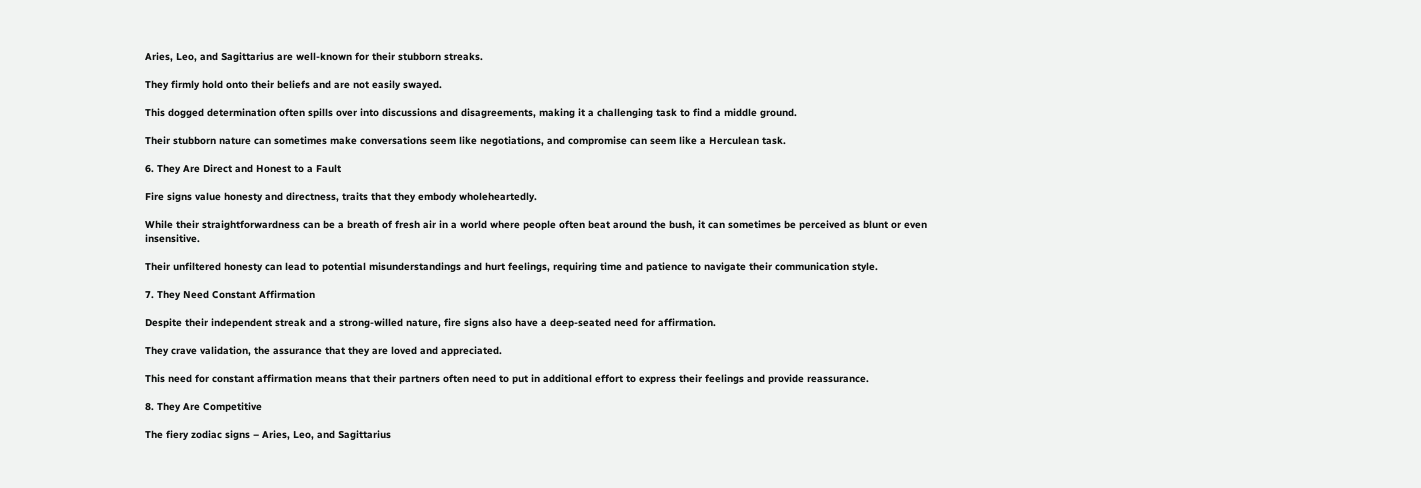Aries, Leo, and Sagittarius are well-known for their stubborn streaks.

They firmly hold onto their beliefs and are not easily swayed.

This dogged determination often spills over into discussions and disagreements, making it a challenging task to find a middle ground.

Their stubborn nature can sometimes make conversations seem like negotiations, and compromise can seem like a Herculean task.

6. They Are Direct and Honest to a Fault

Fire signs value honesty and directness, traits that they embody wholeheartedly.

While their straightforwardness can be a breath of fresh air in a world where people often beat around the bush, it can sometimes be perceived as blunt or even insensitive.

Their unfiltered honesty can lead to potential misunderstandings and hurt feelings, requiring time and patience to navigate their communication style.

7. They Need Constant Affirmation

Despite their independent streak and a strong-willed nature, fire signs also have a deep-seated need for affirmation.

They crave validation, the assurance that they are loved and appreciated.

This need for constant affirmation means that their partners often need to put in additional effort to express their feelings and provide reassurance.

8. They Are Competitive

The fiery zodiac signs – Aries, Leo, and Sagittarius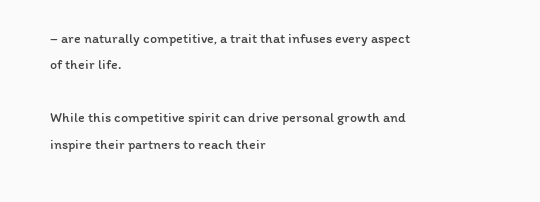– are naturally competitive, a trait that infuses every aspect of their life.

While this competitive spirit can drive personal growth and inspire their partners to reach their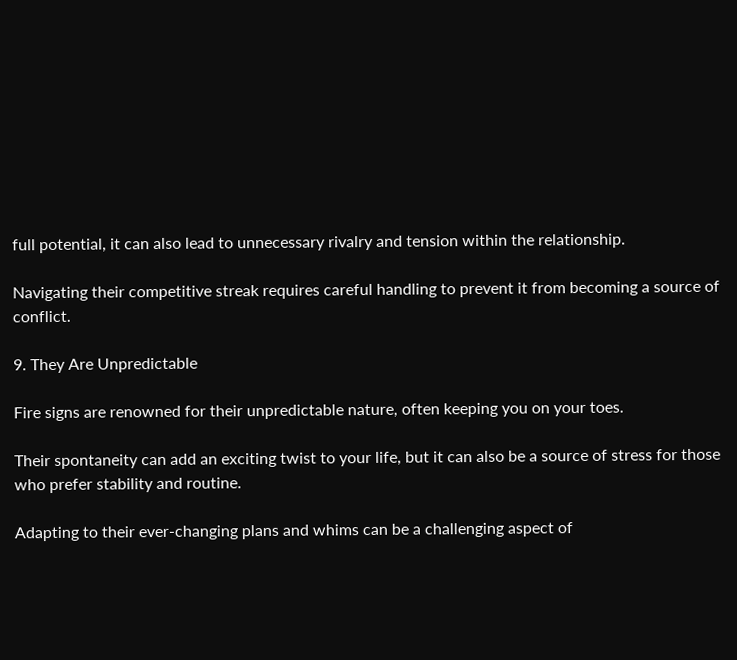full potential, it can also lead to unnecessary rivalry and tension within the relationship.

Navigating their competitive streak requires careful handling to prevent it from becoming a source of conflict.

9. They Are Unpredictable

Fire signs are renowned for their unpredictable nature, often keeping you on your toes.

Their spontaneity can add an exciting twist to your life, but it can also be a source of stress for those who prefer stability and routine.

Adapting to their ever-changing plans and whims can be a challenging aspect of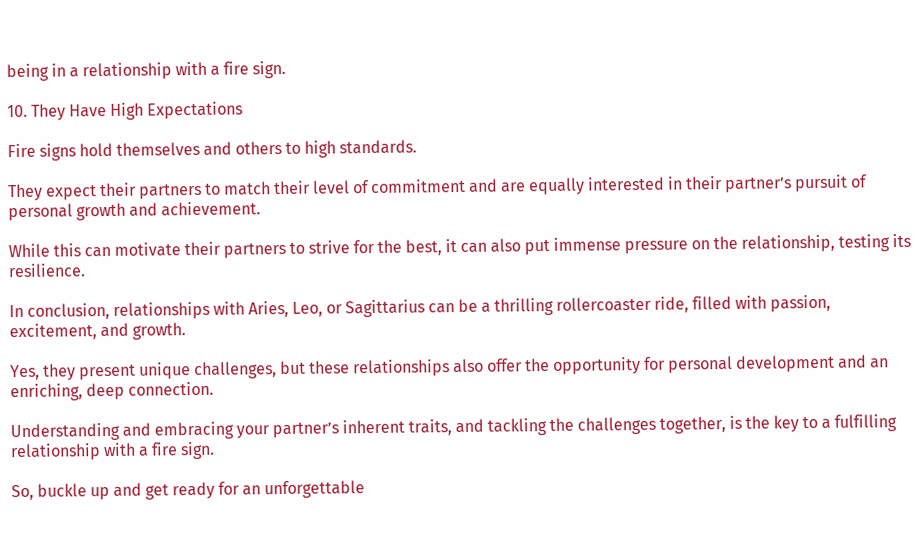being in a relationship with a fire sign.

10. They Have High Expectations

Fire signs hold themselves and others to high standards.

They expect their partners to match their level of commitment and are equally interested in their partner’s pursuit of personal growth and achievement.

While this can motivate their partners to strive for the best, it can also put immense pressure on the relationship, testing its resilience.

In conclusion, relationships with Aries, Leo, or Sagittarius can be a thrilling rollercoaster ride, filled with passion, excitement, and growth.

Yes, they present unique challenges, but these relationships also offer the opportunity for personal development and an enriching, deep connection.

Understanding and embracing your partner’s inherent traits, and tackling the challenges together, is the key to a fulfilling relationship with a fire sign.

So, buckle up and get ready for an unforgettable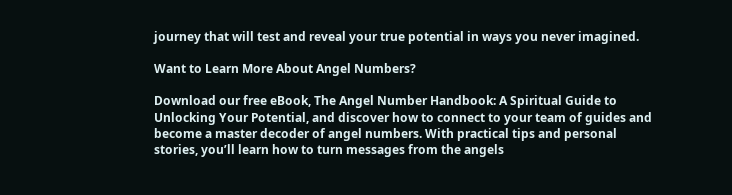journey that will test and reveal your true potential in ways you never imagined.

Want to Learn More About Angel Numbers?

Download our free eBook, The Angel Number Handbook: A Spiritual Guide to Unlocking Your Potential, and discover how to connect to your team of guides and become a master decoder of angel numbers. With practical tips and personal stories, you’ll learn how to turn messages from the angels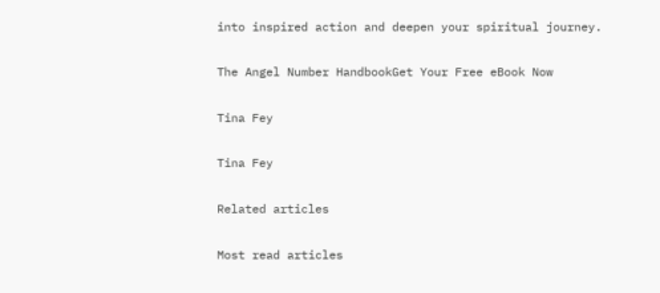into inspired action and deepen your spiritual journey.

The Angel Number HandbookGet Your Free eBook Now

Tina Fey

Tina Fey

Related articles

Most read articles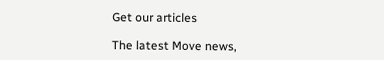Get our articles

The latest Move news,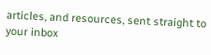articles, and resources, sent straight to your inbox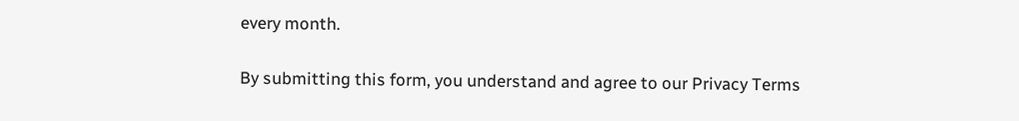every month.

By submitting this form, you understand and agree to our Privacy Terms